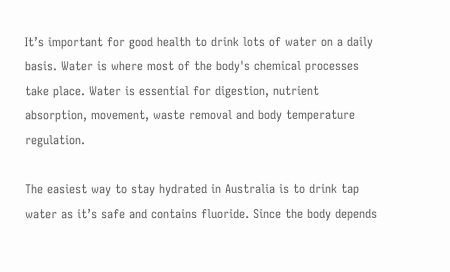It’s important for good health to drink lots of water on a daily basis. Water is where most of the body's chemical processes take place. Water is essential for digestion, nutrient absorption, movement, waste removal and body temperature regulation.

The easiest way to stay hydrated in Australia is to drink tap water as it’s safe and contains fluoride. Since the body depends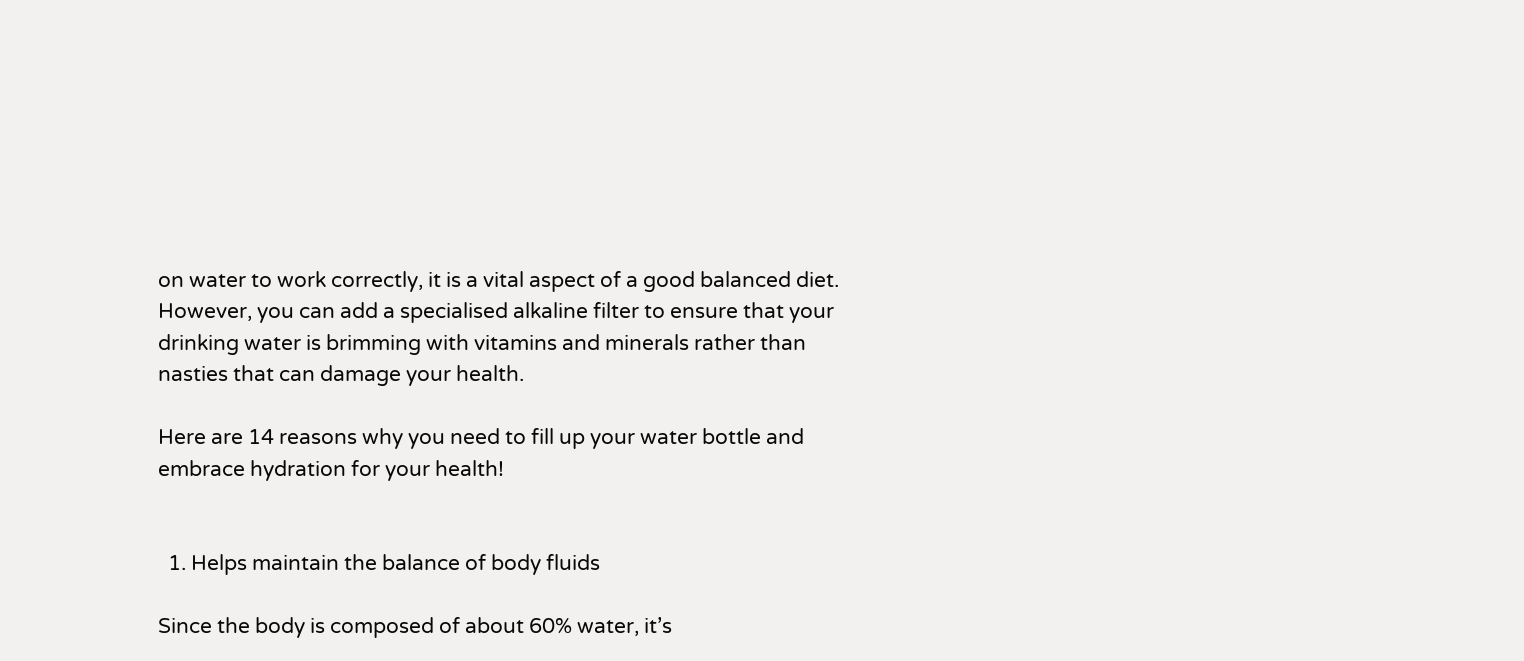on water to work correctly, it is a vital aspect of a good balanced diet. However, you can add a specialised alkaline filter to ensure that your drinking water is brimming with vitamins and minerals rather than nasties that can damage your health.

Here are 14 reasons why you need to fill up your water bottle and embrace hydration for your health!


  1. Helps maintain the balance of body fluids

Since the body is composed of about 60% water, it’s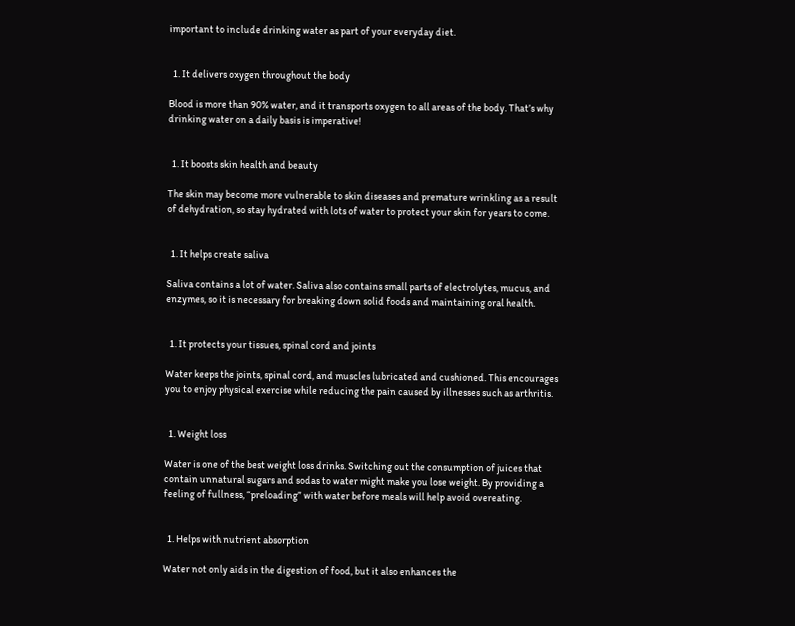important to include drinking water as part of your everyday diet.


  1. It delivers oxygen throughout the body

Blood is more than 90% water, and it transports oxygen to all areas of the body. That’s why drinking water on a daily basis is imperative!


  1. It boosts skin health and beauty

The skin may become more vulnerable to skin diseases and premature wrinkling as a result of dehydration, so stay hydrated with lots of water to protect your skin for years to come.


  1. It helps create saliva

Saliva contains a lot of water. Saliva also contains small parts of electrolytes, mucus, and enzymes, so it is necessary for breaking down solid foods and maintaining oral health.


  1. It protects your tissues, spinal cord and joints

Water keeps the joints, spinal cord, and muscles lubricated and cushioned. This encourages you to enjoy physical exercise while reducing the pain caused by illnesses such as arthritis.


  1. Weight loss

Water is one of the best weight loss drinks. Switching out the consumption of juices that contain unnatural sugars and sodas to water might make you lose weight. By providing a feeling of fullness, “preloading” with water before meals will help avoid overeating.


  1. Helps with nutrient absorption

Water not only aids in the digestion of food, but it also enhances the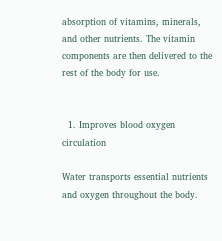absorption of vitamins, minerals, and other nutrients. The vitamin components are then delivered to the rest of the body for use.


  1. Improves blood oxygen circulation

Water transports essential nutrients and oxygen throughout the body.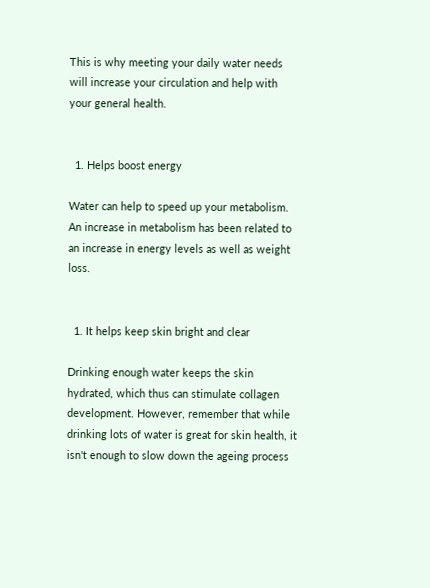This is why meeting your daily water needs will increase your circulation and help with your general health.


  1. Helps boost energy

Water can help to speed up your metabolism. An increase in metabolism has been related to an increase in energy levels as well as weight loss.


  1. It helps keep skin bright and clear

Drinking enough water keeps the skin hydrated, which thus can stimulate collagen development. However, remember that while drinking lots of water is great for skin health, it isn't enough to slow down the ageing process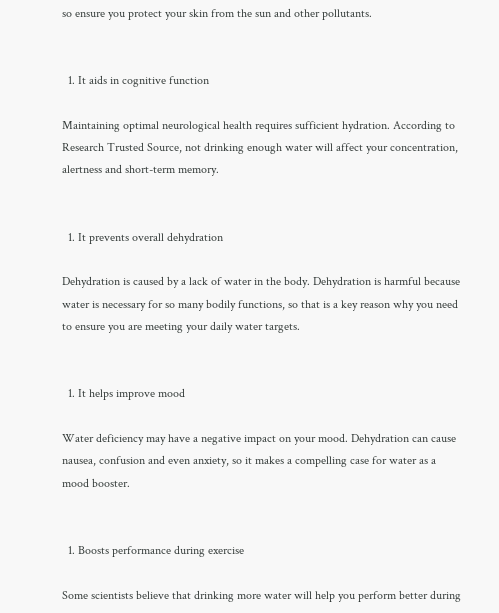so ensure you protect your skin from the sun and other pollutants.


  1. It aids in cognitive function

Maintaining optimal neurological health requires sufficient hydration. According to Research Trusted Source, not drinking enough water will affect your concentration, alertness and short-term memory.


  1. It prevents overall dehydration

Dehydration is caused by a lack of water in the body. Dehydration is harmful because water is necessary for so many bodily functions, so that is a key reason why you need to ensure you are meeting your daily water targets.


  1. It helps improve mood

Water deficiency may have a negative impact on your mood. Dehydration can cause nausea, confusion and even anxiety, so it makes a compelling case for water as a mood booster.


  1. Boosts performance during exercise

Some scientists believe that drinking more water will help you perform better during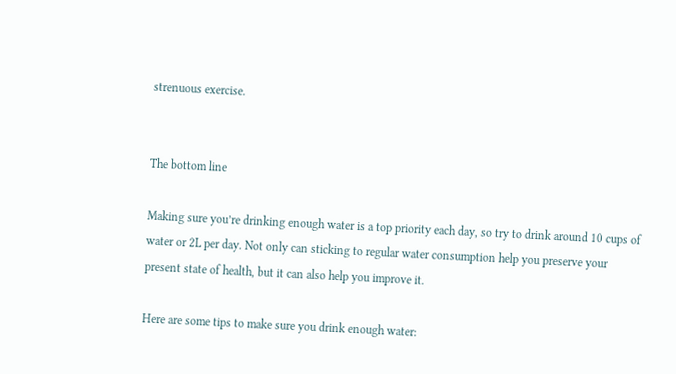strenuous exercise.


The bottom line

Making sure you’re drinking enough water is a top priority each day, so try to drink around 10 cups of water or 2L per day. Not only can sticking to regular water consumption help you preserve your present state of health, but it can also help you improve it.

Here are some tips to make sure you drink enough water: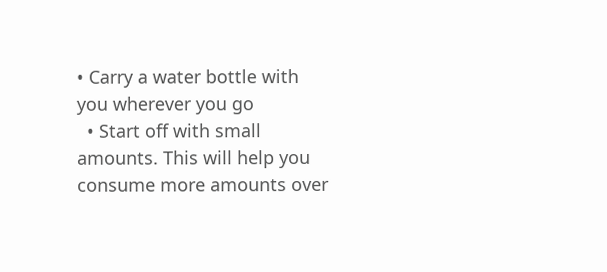• Carry a water bottle with you wherever you go
  • Start off with small amounts. This will help you consume more amounts over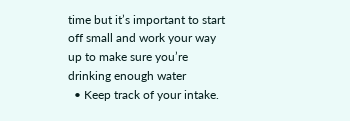time but it’s important to start off small and work your way up to make sure you’re drinking enough water
  • Keep track of your intake.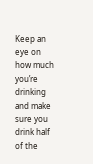Keep an eye on how much you’re drinking and make sure you drink half of the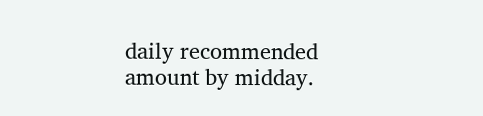daily recommended amount by midday.